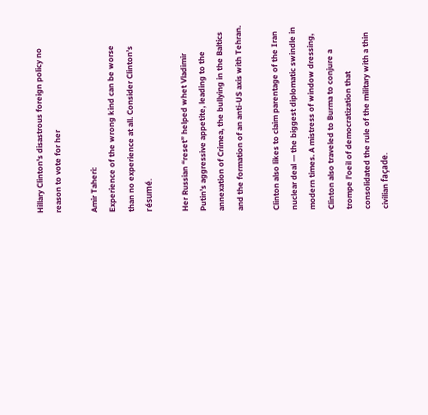Hillary Clinton's disastrous foreign policy no reason to vote for her

Amir Taheri:
Experience of the wrong kind can be worse than no experience at all. Consider Clinton’s résumé.

Her Russian “reset” helped whet Vladimir Putin’s aggressive appetite, leading to the annexation of Crimea, the bullying in the Baltics and the formation of an anti-US axis with Tehran.

Clinton also likes to claim parentage of the Iran nuclear deal — the biggest diplomatic swindle in modern times. A mistress of window dressing, Clinton also traveled to Burma to conjure a trompe l’oeil of democratization that consolidated the rule of the military with a thin civilian façade.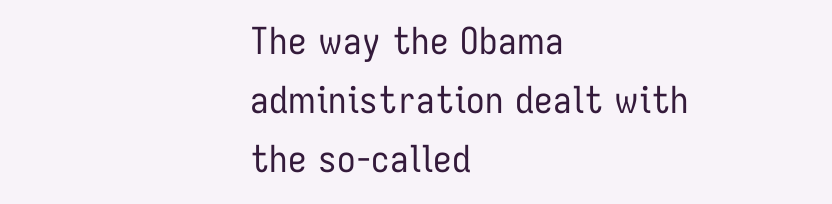The way the Obama administration dealt with the so-called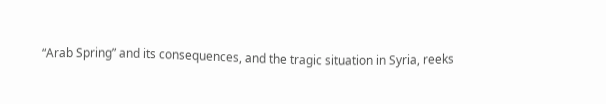“Arab Spring” and its consequences, and the tragic situation in Syria, reeks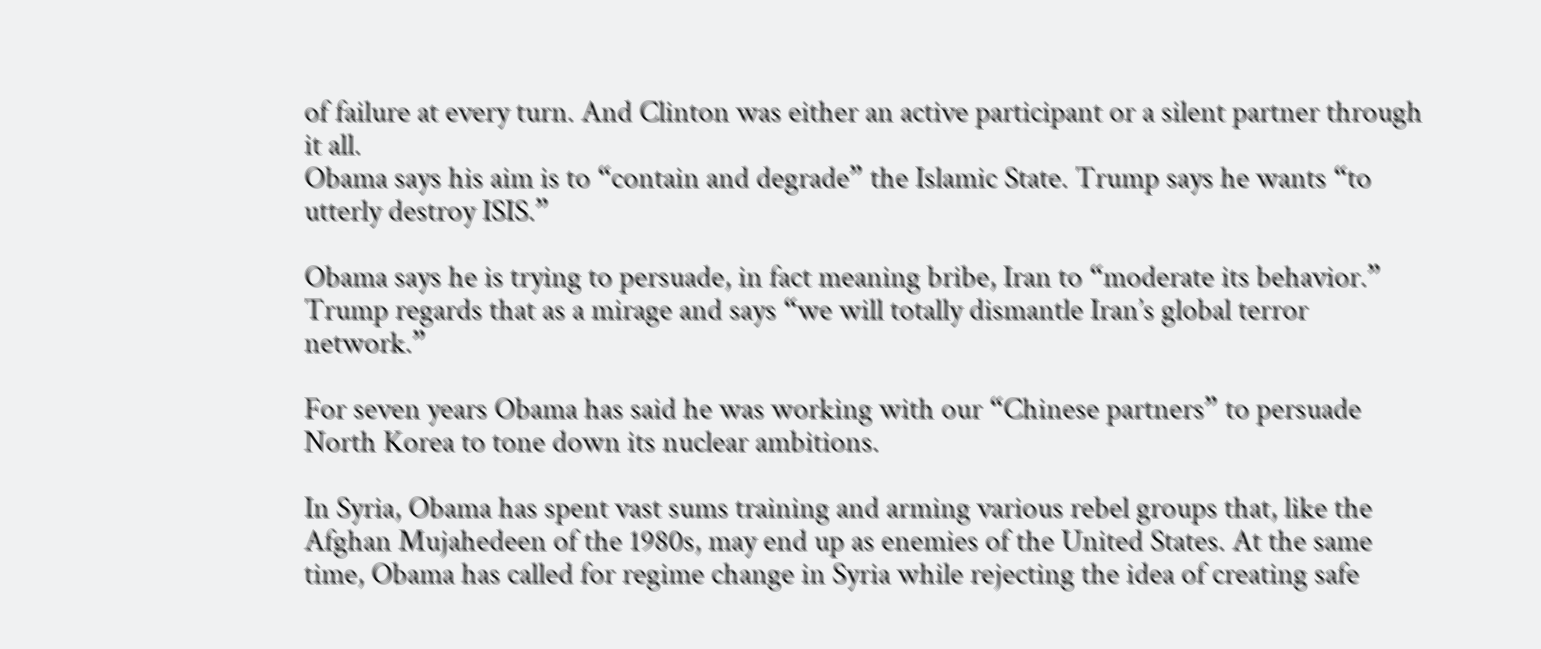of failure at every turn. And Clinton was either an active participant or a silent partner through it all.
Obama says his aim is to “contain and degrade” the Islamic State. Trump says he wants “to utterly destroy ISIS.”

Obama says he is trying to persuade, in fact meaning bribe, Iran to “moderate its behavior.” Trump regards that as a mirage and says “we will totally dismantle Iran’s global terror network.”

For seven years Obama has said he was working with our “Chinese partners” to persuade North Korea to tone down its nuclear ambitions.

In Syria, Obama has spent vast sums training and arming various rebel groups that, like the Afghan Mujahedeen of the 1980s, may end up as enemies of the United States. At the same time, Obama has called for regime change in Syria while rejecting the idea of creating safe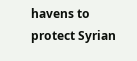havens to protect Syrian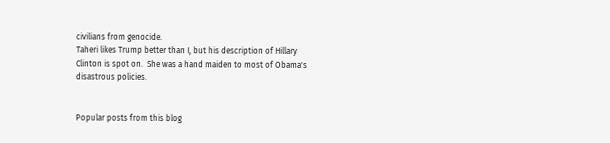civilians from genocide.
Taheri likes Trump better than I, but his description of Hillary Clinton is spot on.  She was a hand maiden to most of Obama's disastrous policies.


Popular posts from this blog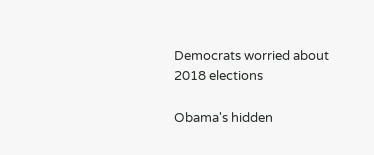Democrats worried about 2018 elections

Obama's hidden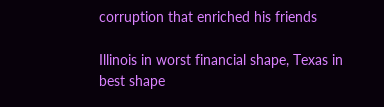corruption that enriched his friends

Illinois in worst financial shape, Texas in best shape